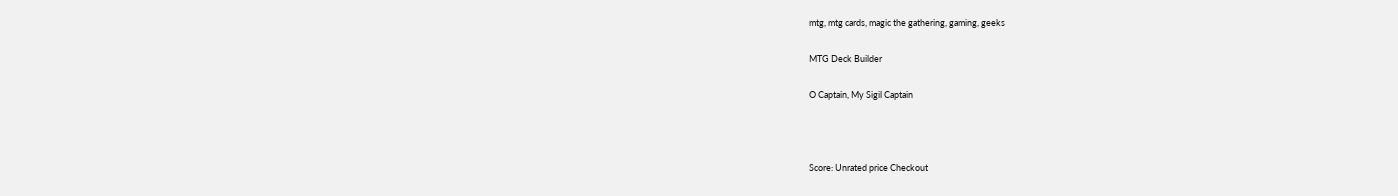mtg, mtg cards, magic the gathering, gaming, geeks

MTG Deck Builder

O Captain, My Sigil Captain



Score: Unrated price Checkout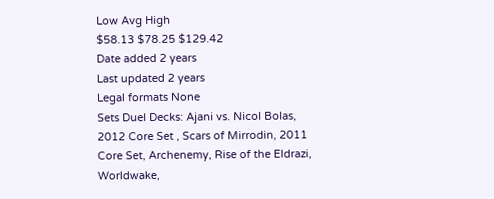Low Avg High
$58.13 $78.25 $129.42
Date added 2 years
Last updated 2 years
Legal formats None
Sets Duel Decks: Ajani vs. Nicol Bolas, 2012 Core Set , Scars of Mirrodin, 2011 Core Set, Archenemy, Rise of the Eldrazi, Worldwake,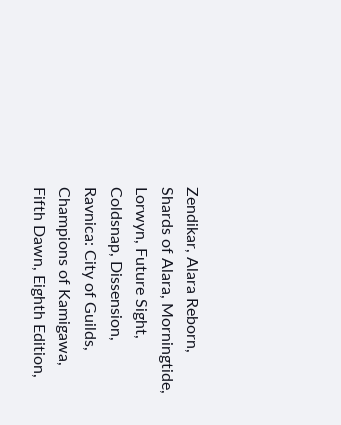Zendikar, Alara Reborn, Shards of Alara, Morningtide, Lorwyn, Future Sight, Coldsnap, Dissension, Ravnica: City of Guilds, Champions of Kamigawa, Fifth Dawn, Eighth Edition,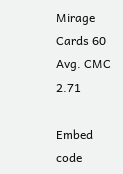Mirage
Cards 60
Avg. CMC 2.71

Embed code